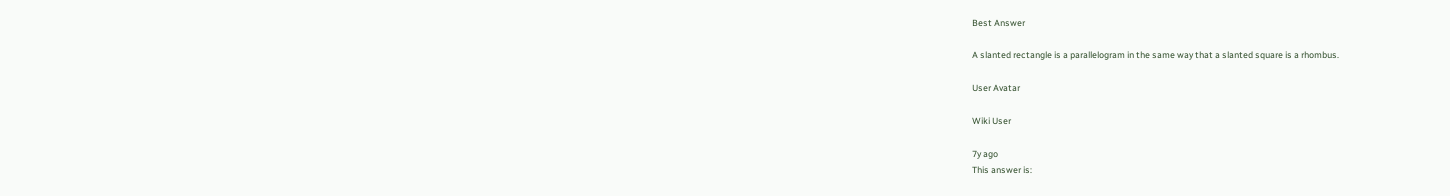Best Answer

A slanted rectangle is a parallelogram in the same way that a slanted square is a rhombus.

User Avatar

Wiki User

7y ago
This answer is: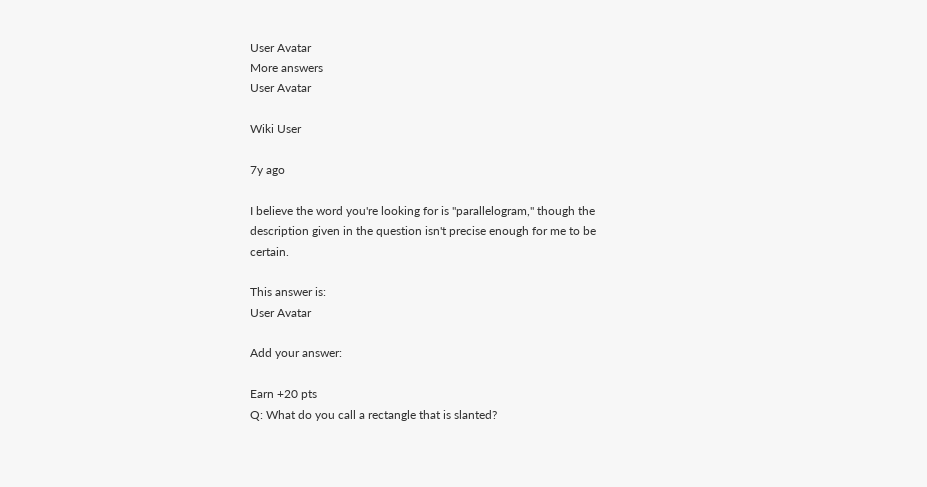User Avatar
More answers
User Avatar

Wiki User

7y ago

I believe the word you're looking for is "parallelogram," though the description given in the question isn't precise enough for me to be certain.

This answer is:
User Avatar

Add your answer:

Earn +20 pts
Q: What do you call a rectangle that is slanted?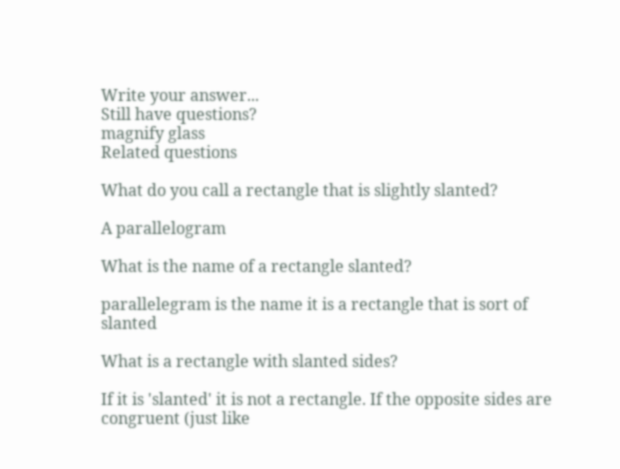Write your answer...
Still have questions?
magnify glass
Related questions

What do you call a rectangle that is slightly slanted?

A parallelogram

What is the name of a rectangle slanted?

parallelegram is the name it is a rectangle that is sort of slanted

What is a rectangle with slanted sides?

If it is 'slanted' it is not a rectangle. If the opposite sides are congruent (just like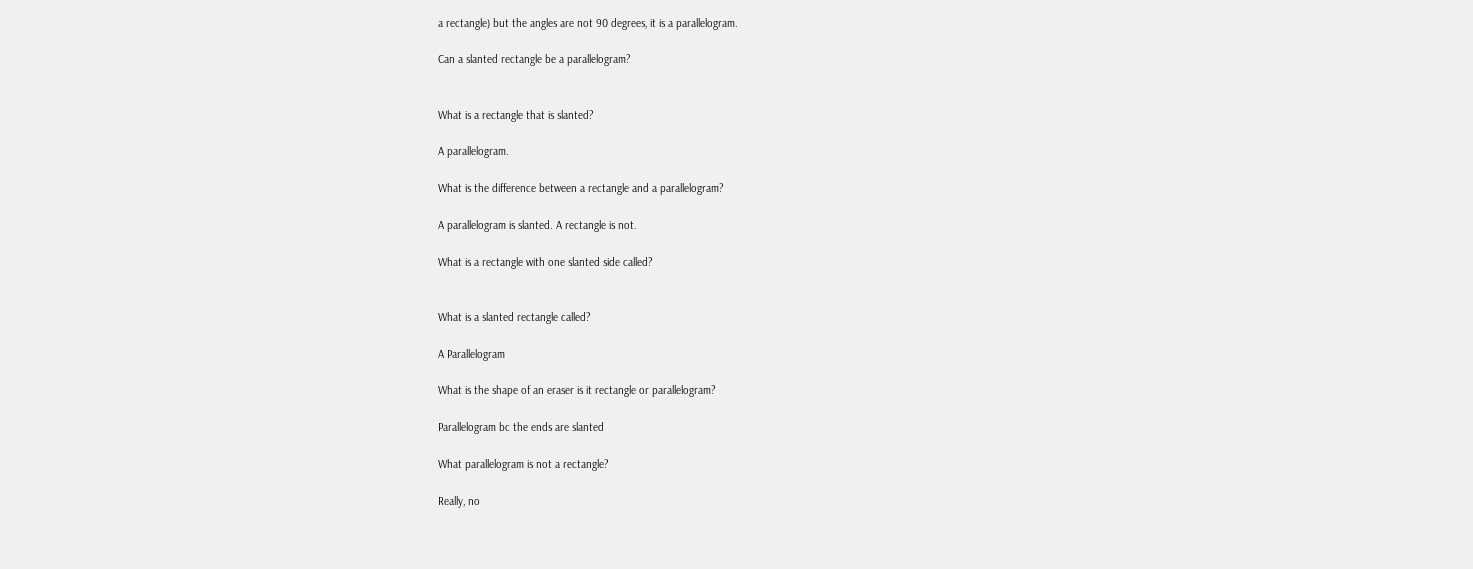a rectangle) but the angles are not 90 degrees, it is a parallelogram.

Can a slanted rectangle be a parallelogram?


What is a rectangle that is slanted?

A parallelogram.

What is the difference between a rectangle and a parallelogram?

A parallelogram is slanted. A rectangle is not.

What is a rectangle with one slanted side called?


What is a slanted rectangle called?

A Parallelogram

What is the shape of an eraser is it rectangle or parallelogram?

Parallelogram bc the ends are slanted

What parallelogram is not a rectangle?

Really, no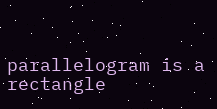parallelogram is a rectangle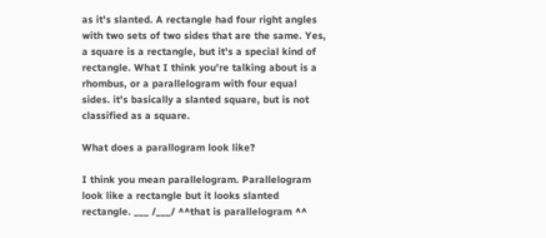as it's slanted. A rectangle had four right angles with two sets of two sides that are the same. Yes, a square is a rectangle, but it's a special kind of rectangle. What I think you're talking about is a rhombus, or a parallelogram with four equal sides. it's basically a slanted square, but is not classified as a square.

What does a parallogram look like?

I think you mean parallelogram. Parallelogram look like a rectangle but it looks slanted rectangle. ___ /___/ ^^that is parallelogram ^^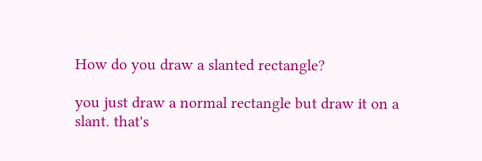How do you draw a slanted rectangle?

you just draw a normal rectangle but draw it on a slant. that's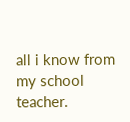all i know from my school teacher.